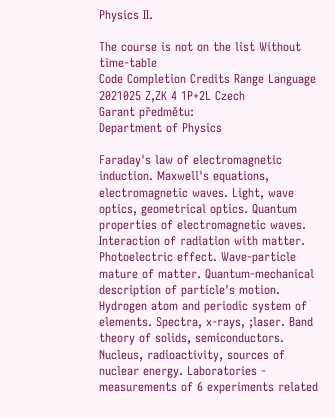Physics II.

The course is not on the list Without time-table
Code Completion Credits Range Language
2021025 Z,ZK 4 1P+2L Czech
Garant předmětu:
Department of Physics

Faraday's law of electromagnetic induction. Maxwell's equations, electromagnetic waves. Light, wave optics, geometrical optics. Quantum properties of electromagnetic waves. Interaction of radiation with matter. Photoelectric effect. Wave-particle mature of matter. Quantum-mechanical description of particle's motion. Hydrogen atom and periodic system of elements. Spectra, x-rays, ;laser. Band theory of solids, semiconductors. Nucleus, radioactivity, sources of nuclear energy. Laboratories - measurements of 6 experiments related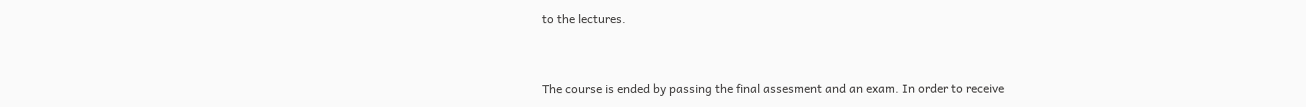to the lectures.


The course is ended by passing the final assesment and an exam. In order to receive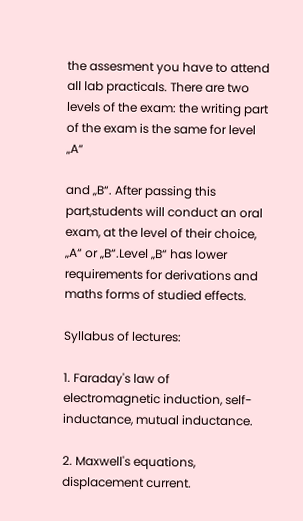the assesment you have to attend all lab practicals. There are two levels of the exam: the writing part of the exam is the same for level „A“

and „B“. After passing this part,students will conduct an oral exam, at the level of their choice, „A“ or „B“.Level „B“ has lower requirements for derivations and maths forms of studied effects.

Syllabus of lectures:

1. Faraday's law of electromagnetic induction, self-inductance, mutual inductance.

2. Maxwell's equations, displacement current.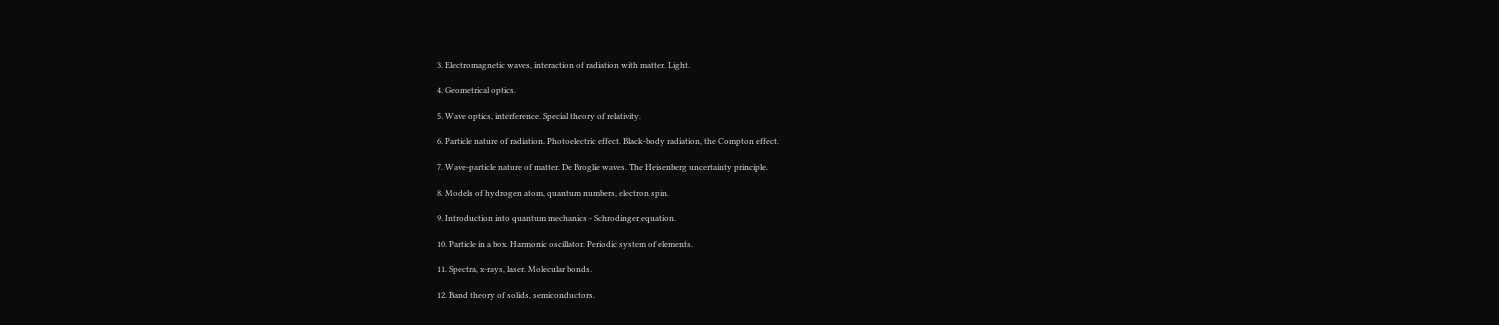3. Electromagnetic waves, interaction of radiation with matter. Light.

4. Geometrical optics.

5. Wave optics, interference. Special theory of relativity.

6. Particle nature of radiation. Photoelectric effect. Black-body radiation, the Compton effect.

7. Wave-particle nature of matter. De Broglie waves. The Heisenberg uncertainty principle.

8. Models of hydrogen atom, quantum numbers, electron spin.

9. Introduction into quantum mechanics - Schrodinger equation.

10. Particle in a box. Harmonic oscillator. Periodic system of elements.

11. Spectra, x-rays, laser. Molecular bonds.

12. Band theory of solids, semiconductors.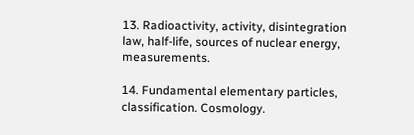13. Radioactivity, activity, disintegration law, half-life, sources of nuclear energy, measurements.

14. Fundamental elementary particles, classification. Cosmology.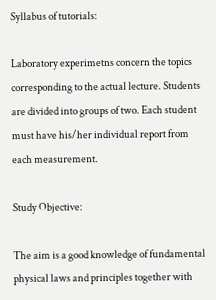Syllabus of tutorials:

Laboratory experimetns concern the topics corresponding to the actual lecture. Students are divided into groups of two. Each student must have his/her individual report from each measurement.

Study Objective:

The aim is a good knowledge of fundamental physical laws and principles together with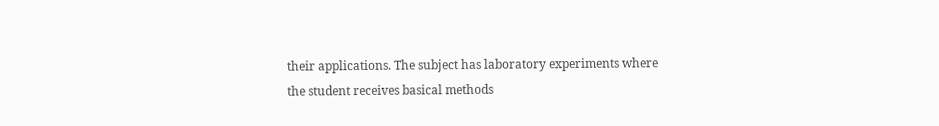their applications. The subject has laboratory experiments where the student receives basical methods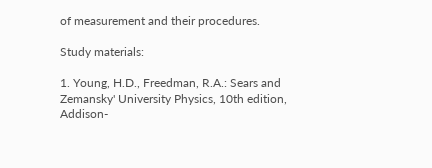of measurement and their procedures.

Study materials:

1. Young, H.D., Freedman, R.A.: Sears and Zemansky' University Physics, 10th edition, Addison-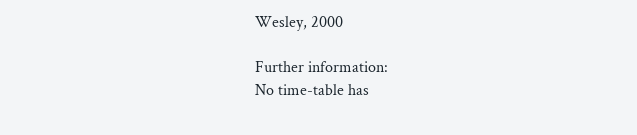Wesley, 2000

Further information:
No time-table has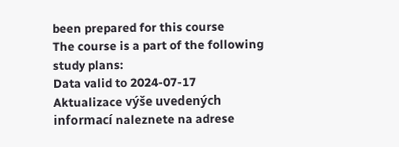been prepared for this course
The course is a part of the following study plans:
Data valid to 2024-07-17
Aktualizace výše uvedených informací naleznete na adrese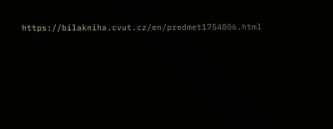https://bilakniha.cvut.cz/en/predmet1754806.html